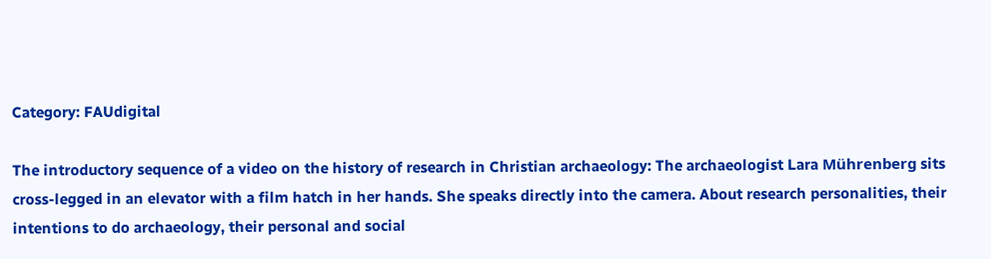Category: FAUdigital

The introductory sequence of a video on the history of research in Christian archaeology: The archaeologist Lara Mührenberg sits cross-legged in an elevator with a film hatch in her hands. She speaks directly into the camera. About research personalities, their intentions to do archaeology, their personal and social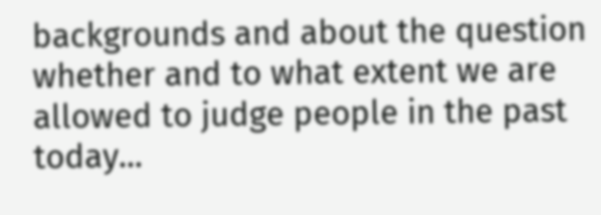backgrounds and about the question whether and to what extent we are allowed to judge people in the past today...